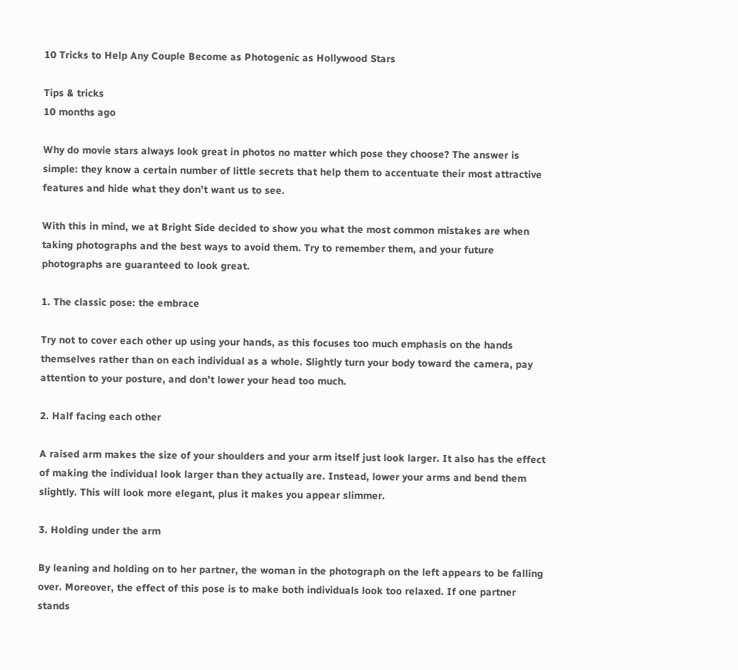10 Tricks to Help Any Couple Become as Photogenic as Hollywood Stars

Tips & tricks
10 months ago

Why do movie stars always look great in photos no matter which pose they choose? The answer is simple: they know a certain number of little secrets that help them to accentuate their most attractive features and hide what they don’t want us to see.

With this in mind, we at Bright Side decided to show you what the most common mistakes are when taking photographs and the best ways to avoid them. Try to remember them, and your future photographs are guaranteed to look great.

1. The classic pose: the embrace

Try not to cover each other up using your hands, as this focuses too much emphasis on the hands themselves rather than on each individual as a whole. Slightly turn your body toward the camera, pay attention to your posture, and don’t lower your head too much.

2. Half facing each other

A raised arm makes the size of your shoulders and your arm itself just look larger. It also has the effect of making the individual look larger than they actually are. Instead, lower your arms and bend them slightly. This will look more elegant, plus it makes you appear slimmer.

3. Holding under the arm

By leaning and holding on to her partner, the woman in the photograph on the left appears to be falling over. Moreover, the effect of this pose is to make both individuals look too relaxed. If one partner stands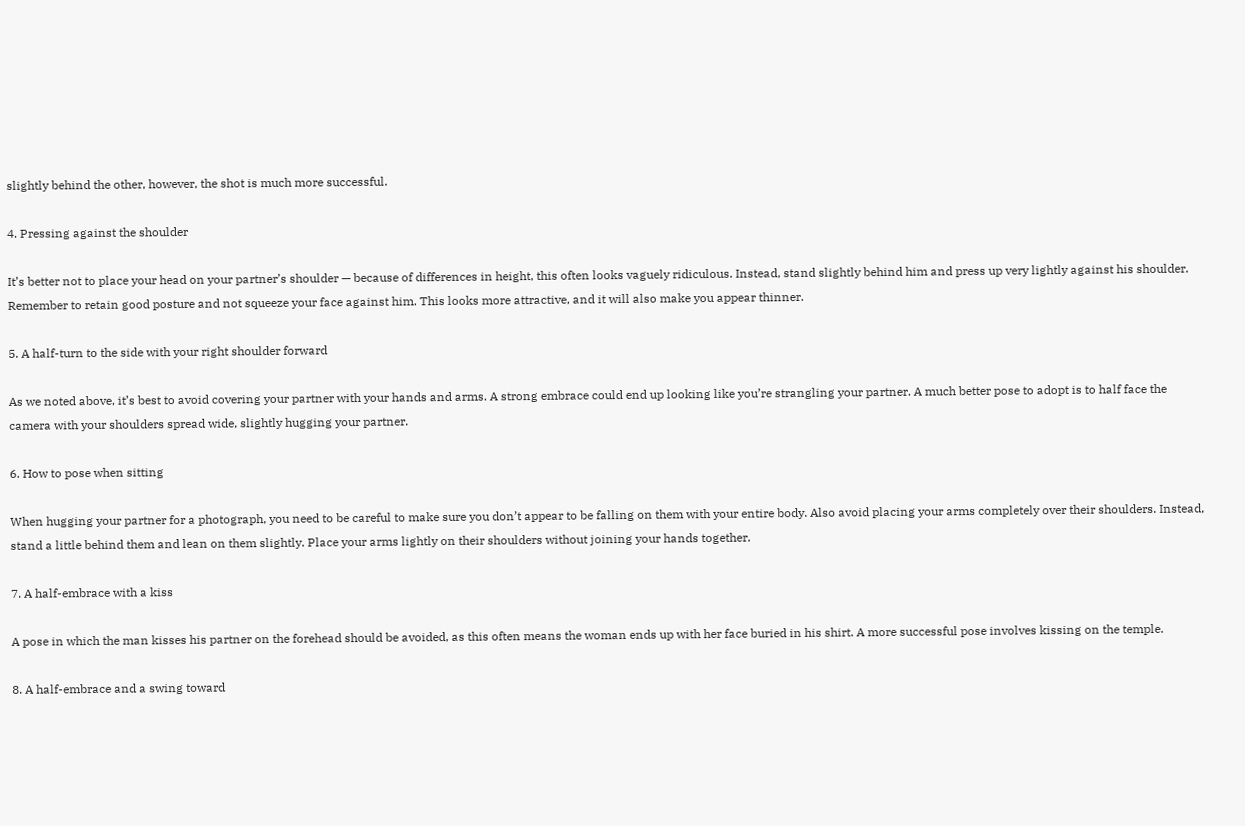slightly behind the other, however, the shot is much more successful.

4. Pressing against the shoulder

It’s better not to place your head on your partner’s shoulder — because of differences in height, this often looks vaguely ridiculous. Instead, stand slightly behind him and press up very lightly against his shoulder. Remember to retain good posture and not squeeze your face against him. This looks more attractive, and it will also make you appear thinner.

5. A half-turn to the side with your right shoulder forward

As we noted above, it’s best to avoid covering your partner with your hands and arms. A strong embrace could end up looking like you’re strangling your partner. A much better pose to adopt is to half face the camera with your shoulders spread wide, slightly hugging your partner.

6. How to pose when sitting

When hugging your partner for a photograph, you need to be careful to make sure you don’t appear to be falling on them with your entire body. Also avoid placing your arms completely over their shoulders. Instead, stand a little behind them and lean on them slightly. Place your arms lightly on their shoulders without joining your hands together.

7. A half-embrace with a kiss

A pose in which the man kisses his partner on the forehead should be avoided, as this often means the woman ends up with her face buried in his shirt. A more successful pose involves kissing on the temple.

8. A half-embrace and a swing toward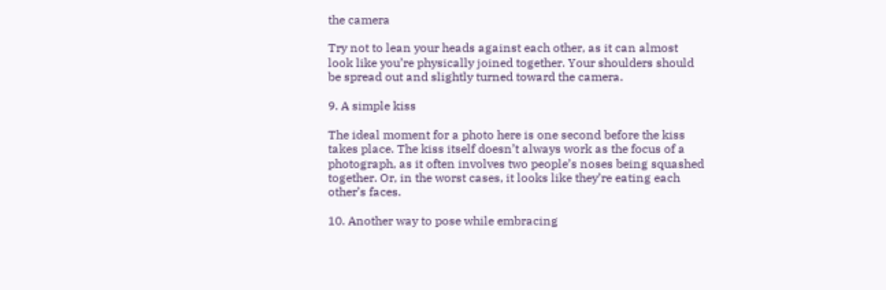the camera

Try not to lean your heads against each other, as it can almost look like you’re physically joined together. Your shoulders should be spread out and slightly turned toward the camera.

9. A simple kiss

The ideal moment for a photo here is one second before the kiss takes place. The kiss itself doesn’t always work as the focus of a photograph, as it often involves two people’s noses being squashed together. Or, in the worst cases, it looks like they’re eating each other’s faces.

10. Another way to pose while embracing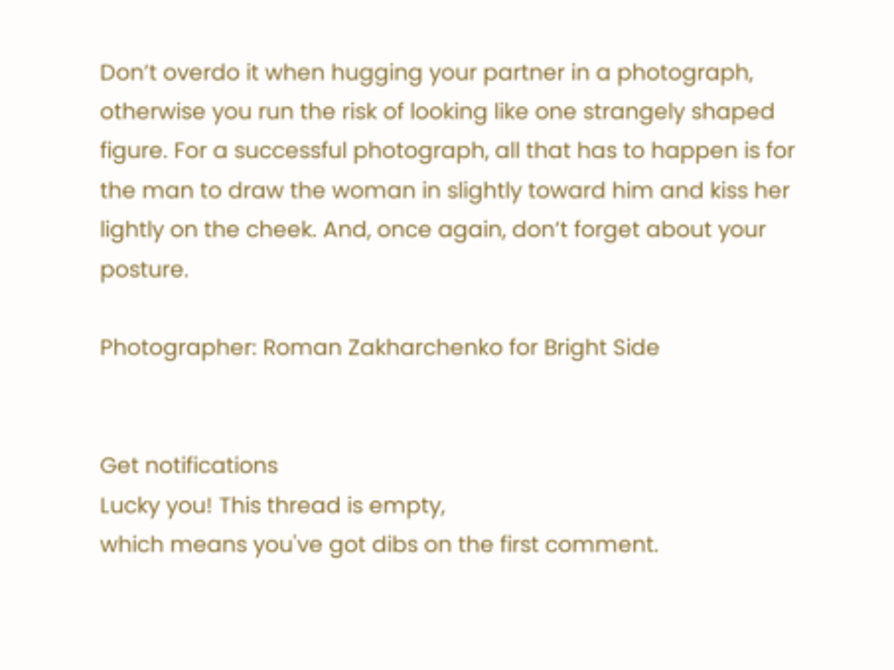Don’t overdo it when hugging your partner in a photograph, otherwise you run the risk of looking like one strangely shaped figure. For a successful photograph, all that has to happen is for the man to draw the woman in slightly toward him and kiss her lightly on the cheek. And, once again, don’t forget about your posture.

Photographer: Roman Zakharchenko for Bright Side


Get notifications
Lucky you! This thread is empty,
which means you've got dibs on the first comment.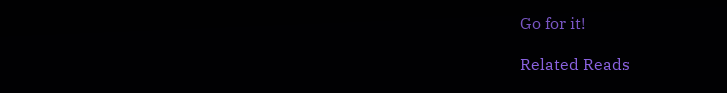Go for it!

Related Reads